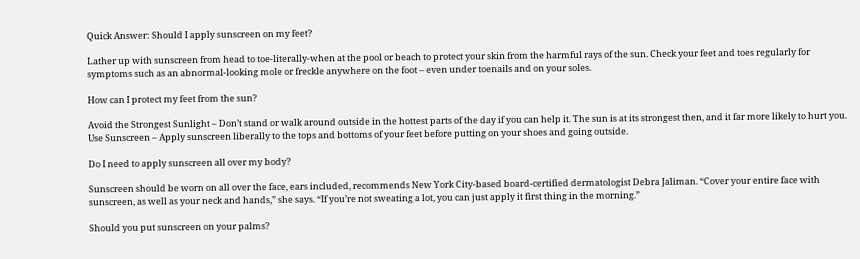Quick Answer: Should I apply sunscreen on my feet?

Lather up with sunscreen from head to toe-literally-when at the pool or beach to protect your skin from the harmful rays of the sun. Check your feet and toes regularly for symptoms such as an abnormal-looking mole or freckle anywhere on the foot – even under toenails and on your soles.

How can I protect my feet from the sun?

Avoid the Strongest Sunlight – Don’t stand or walk around outside in the hottest parts of the day if you can help it. The sun is at its strongest then, and it far more likely to hurt you. Use Sunscreen – Apply sunscreen liberally to the tops and bottoms of your feet before putting on your shoes and going outside.

Do I need to apply sunscreen all over my body?

Sunscreen should be worn on all over the face, ears included, recommends New York City-based board-certified dermatologist Debra Jaliman. “Cover your entire face with sunscreen, as well as your neck and hands,” she says. “If you’re not sweating a lot, you can just apply it first thing in the morning.”

Should you put sunscreen on your palms?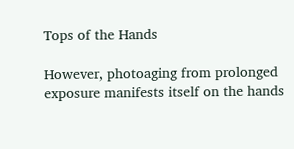Tops of the Hands

However, photoaging from prolonged exposure manifests itself on the hands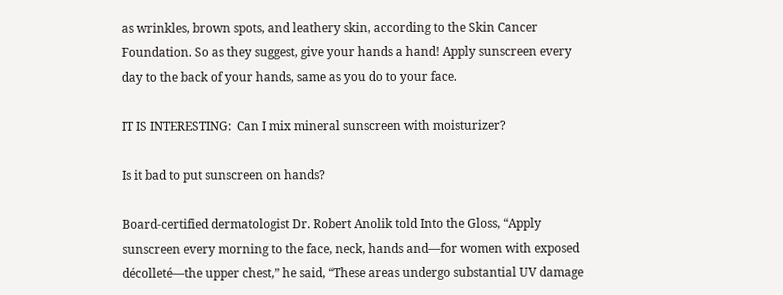as wrinkles, brown spots, and leathery skin, according to the Skin Cancer Foundation. So as they suggest, give your hands a hand! Apply sunscreen every day to the back of your hands, same as you do to your face.

IT IS INTERESTING:  Can I mix mineral sunscreen with moisturizer?

Is it bad to put sunscreen on hands?

Board-certified dermatologist Dr. Robert Anolik told Into the Gloss, “Apply sunscreen every morning to the face, neck, hands and—for women with exposed décolleté—the upper chest,” he said, “These areas undergo substantial UV damage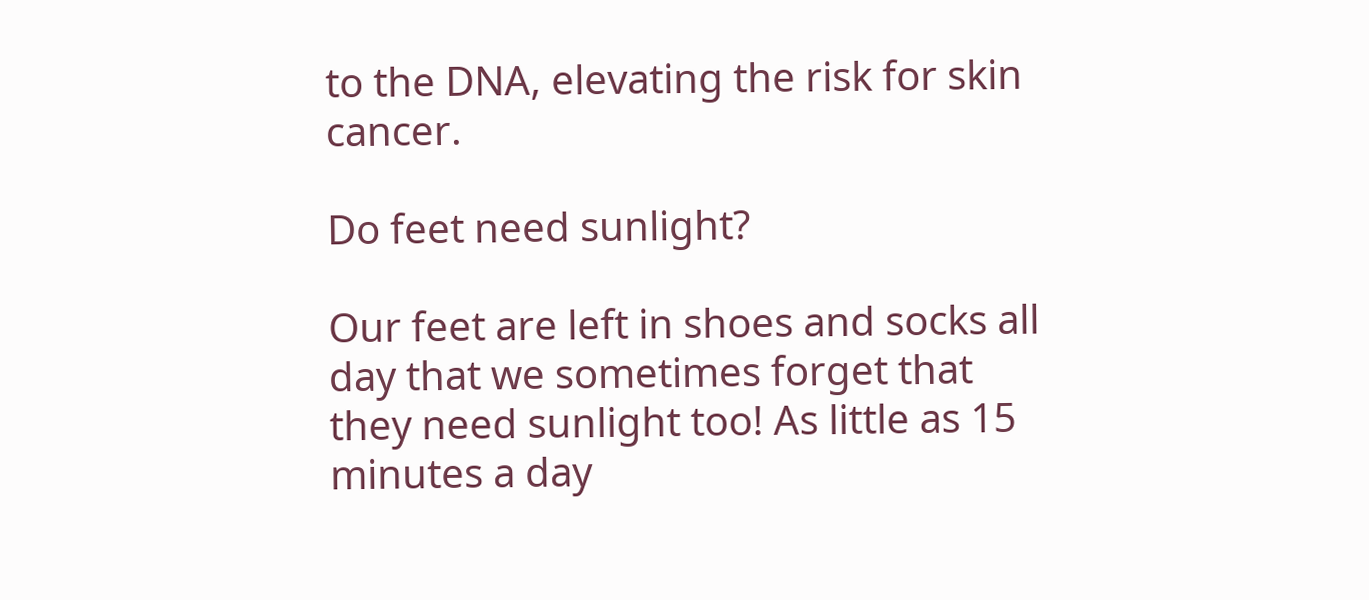to the DNA, elevating the risk for skin cancer.

Do feet need sunlight?

Our feet are left in shoes and socks all day that we sometimes forget that they need sunlight too! As little as 15 minutes a day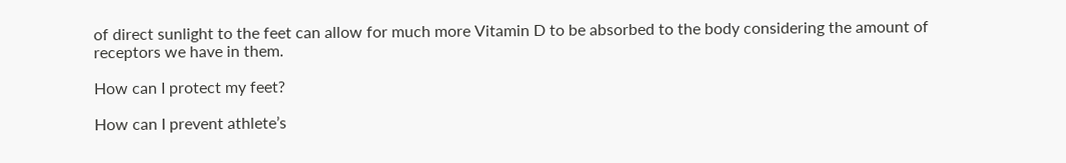of direct sunlight to the feet can allow for much more Vitamin D to be absorbed to the body considering the amount of receptors we have in them.

How can I protect my feet?

How can I prevent athlete’s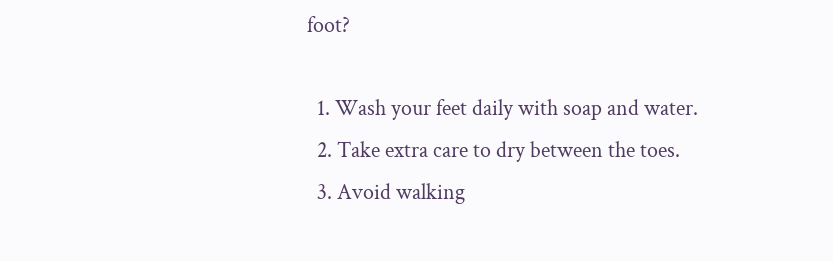foot?

  1. Wash your feet daily with soap and water.
  2. Take extra care to dry between the toes.
  3. Avoid walking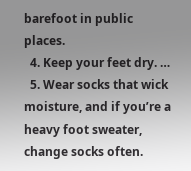barefoot in public places.
  4. Keep your feet dry. …
  5. Wear socks that wick moisture, and if you’re a heavy foot sweater, change socks often.